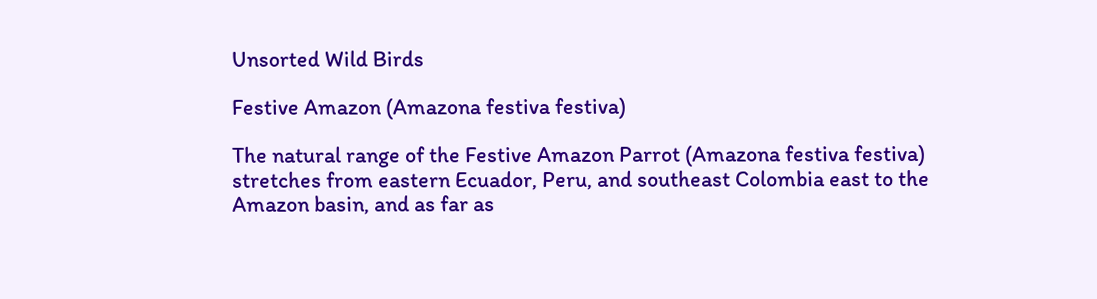Unsorted Wild Birds

Festive Amazon (Amazona festiva festiva)

The natural range of the Festive Amazon Parrot (Amazona festiva festiva) stretches from eastern Ecuador, Peru, and southeast Colombia east to the Amazon basin, and as far as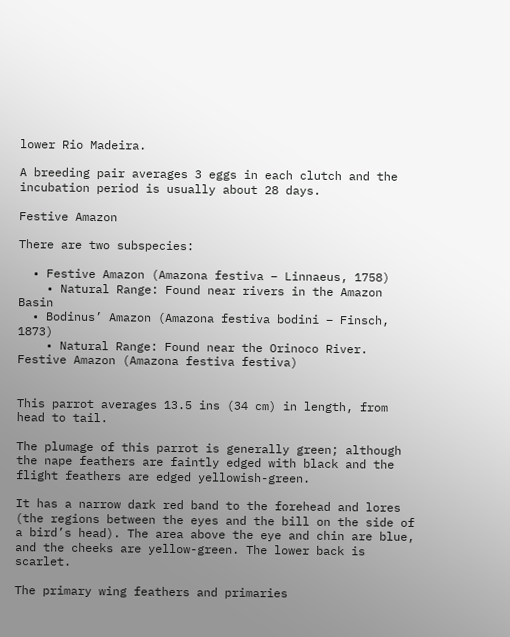lower Rio Madeira.

A breeding pair averages 3 eggs in each clutch and the incubation period is usually about 28 days.

Festive Amazon

There are two subspecies:

  • Festive Amazon (Amazona festiva – Linnaeus, 1758)
    • Natural Range: Found near rivers in the Amazon Basin
  • Bodinus’ Amazon (Amazona festiva bodini – Finsch, 1873)
    • Natural Range: Found near the Orinoco River.
Festive Amazon (Amazona festiva festiva)


This parrot averages 13.5 ins (34 cm) in length, from head to tail.

The plumage of this parrot is generally green; although the nape feathers are faintly edged with black and the flight feathers are edged yellowish-green.

It has a narrow dark red band to the forehead and lores (the regions between the eyes and the bill on the side of a bird’s head). The area above the eye and chin are blue, and the cheeks are yellow-green. The lower back is scarlet.

The primary wing feathers and primaries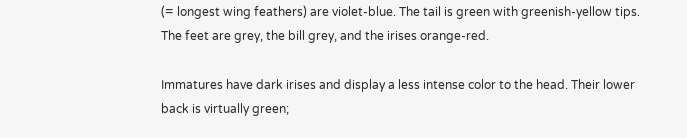(= longest wing feathers) are violet-blue. The tail is green with greenish-yellow tips. The feet are grey, the bill grey, and the irises orange-red.

Immatures have dark irises and display a less intense color to the head. Their lower back is virtually green;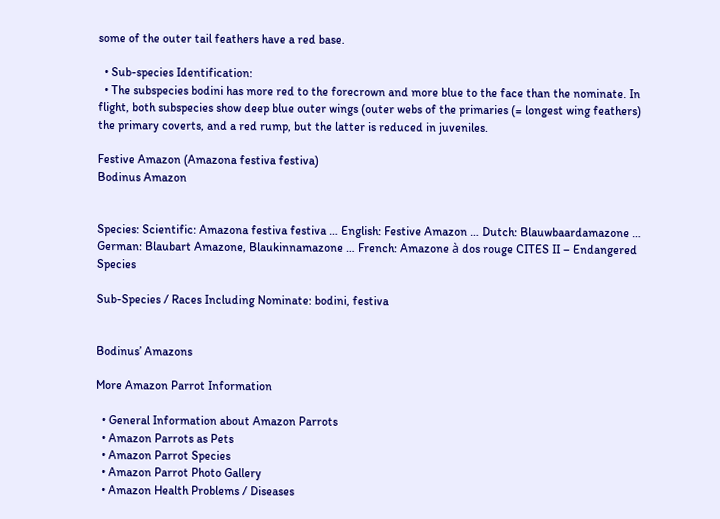some of the outer tail feathers have a red base.

  • Sub-species Identification:
  • The subspecies bodini has more red to the forecrown and more blue to the face than the nominate. In flight, both subspecies show deep blue outer wings (outer webs of the primaries (= longest wing feathers) the primary coverts, and a red rump, but the latter is reduced in juveniles.

Festive Amazon (Amazona festiva festiva)
Bodinus Amazon


Species: Scientific: Amazona festiva festiva … English: Festive Amazon … Dutch: Blauwbaardamazone … German: Blaubart Amazone, Blaukinnamazone … French: Amazone à dos rouge CITES II – Endangered Species

Sub-Species / Races Including Nominate: bodini, festiva


Bodinus’ Amazons

More Amazon Parrot Information

  • General Information about Amazon Parrots
  • Amazon Parrots as Pets
  • Amazon Parrot Species
  • Amazon Parrot Photo Gallery
  • Amazon Health Problems / Diseases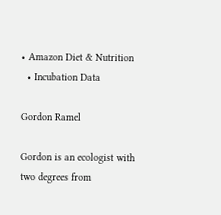• Amazon Diet & Nutrition
  • Incubation Data

Gordon Ramel

Gordon is an ecologist with two degrees from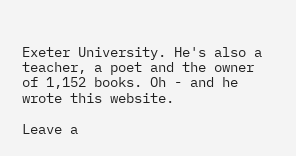Exeter University. He's also a teacher, a poet and the owner of 1,152 books. Oh - and he wrote this website.

Leave a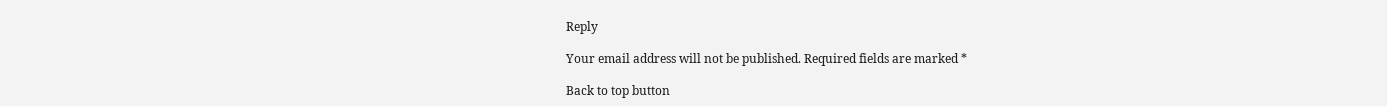Reply

Your email address will not be published. Required fields are marked *

Back to top button